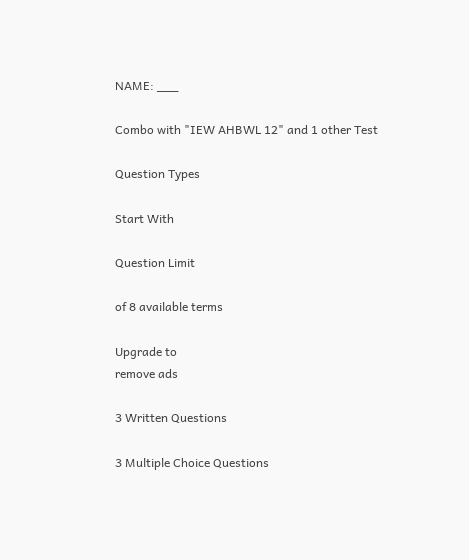NAME: ___

Combo with "IEW AHBWL 12" and 1 other Test

Question Types

Start With

Question Limit

of 8 available terms

Upgrade to
remove ads

3 Written Questions

3 Multiple Choice Questions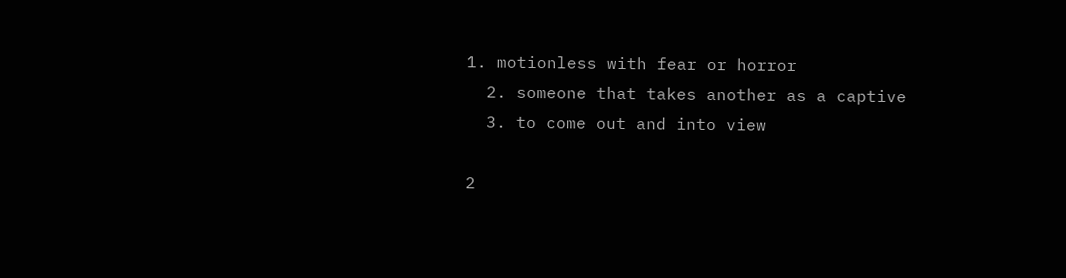1. motionless with fear or horror
  2. someone that takes another as a captive
  3. to come out and into view

2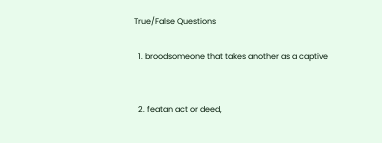True/False Questions

  1. broodsomeone that takes another as a captive


  2. featan act or deed,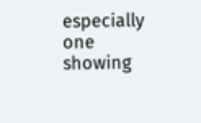especially one showing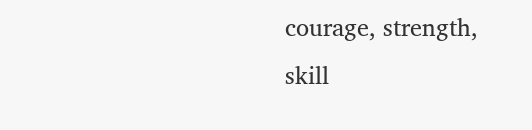courage, strength, skill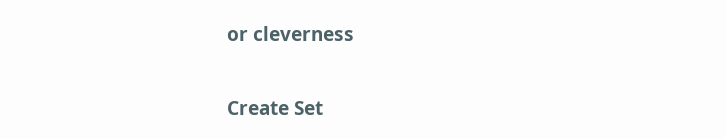or cleverness


Create Set